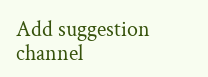Add suggestion channel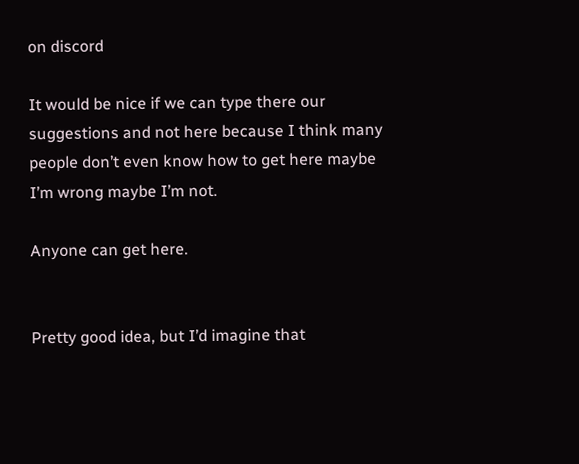on discord

It would be nice if we can type there our suggestions and not here because I think many people don’t even know how to get here maybe I’m wrong maybe I’m not.

Anyone can get here.


Pretty good idea, but I’d imagine that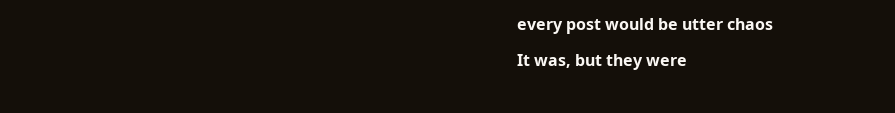every post would be utter chaos

It was, but they were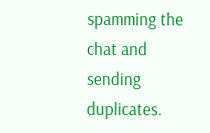spamming the chat and sending duplicates.